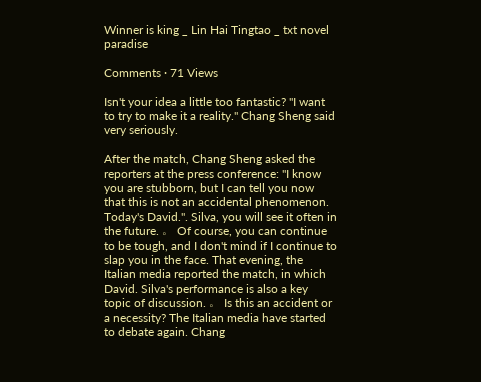Winner is king _ Lin Hai Tingtao _ txt novel paradise

Comments · 71 Views

Isn't your idea a little too fantastic? "I want to try to make it a reality." Chang Sheng said very seriously.

After the match, Chang Sheng asked the reporters at the press conference: "I know you are stubborn, but I can tell you now that this is not an accidental phenomenon. Today's David.". Silva, you will see it often in the future. 。 Of course, you can continue to be tough, and I don't mind if I continue to slap you in the face. That evening, the Italian media reported the match, in which David. Silva's performance is also a key topic of discussion. 。 Is this an accident or a necessity? The Italian media have started to debate again. Chang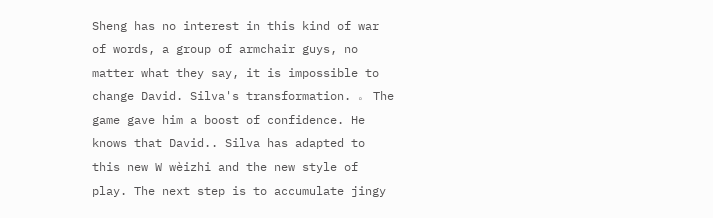Sheng has no interest in this kind of war of words, a group of armchair guys, no matter what they say, it is impossible to change David. Silva's transformation. 。 The game gave him a boost of confidence. He knows that David.. Silva has adapted to this new W wèizhi and the new style of play. The next step is to accumulate jingy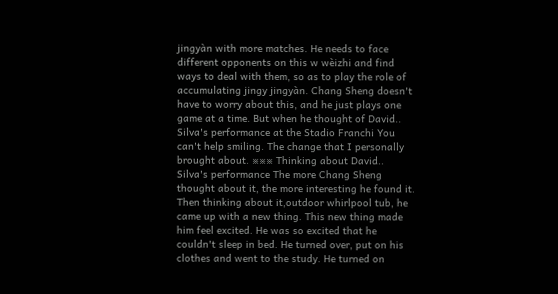jingyàn with more matches. He needs to face different opponents on this w wèizhi and find ways to deal with them, so as to play the role of accumulating jingy jingyàn. Chang Sheng doesn't have to worry about this, and he just plays one game at a time. But when he thought of David.. Silva's performance at the Stadio Franchi You can't help smiling. The change that I personally brought about. ※※※ Thinking about David.. Silva's performance The more Chang Sheng thought about it, the more interesting he found it. Then thinking about it,outdoor whirlpool tub, he came up with a new thing. This new thing made him feel excited. He was so excited that he couldn't sleep in bed. He turned over, put on his clothes and went to the study. He turned on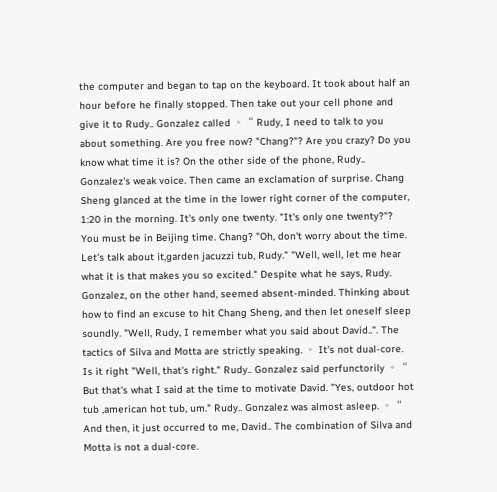the computer and began to tap on the keyboard. It took about half an hour before he finally stopped. Then take out your cell phone and give it to Rudy.. Gonzalez called 。“ Rudy, I need to talk to you about something. Are you free now? "Chang?"? Are you crazy? Do you know what time it is? On the other side of the phone, Rudy.. Gonzalez's weak voice. Then came an exclamation of surprise. Chang Sheng glanced at the time in the lower right corner of the computer, 1:20 in the morning. It's only one twenty. "It's only one twenty?"? You must be in Beijing time. Chang? "Oh, don't worry about the time. Let's talk about it,garden jacuzzi tub, Rudy." "Well, well, let me hear what it is that makes you so excited." Despite what he says, Rudy. Gonzalez, on the other hand, seemed absent-minded. Thinking about how to find an excuse to hit Chang Sheng, and then let oneself sleep soundly. "Well, Rudy, I remember what you said about David..". The tactics of Silva and Motta are strictly speaking. 。 It's not dual-core. Is it right "Well, that's right." Rudy.. Gonzalez said perfunctorily 。“ But that's what I said at the time to motivate David. "Yes, outdoor hot tub ,american hot tub, um." Rudy.. Gonzalez was almost asleep. 。“ And then, it just occurred to me, David.. The combination of Silva and Motta is not a dual-core.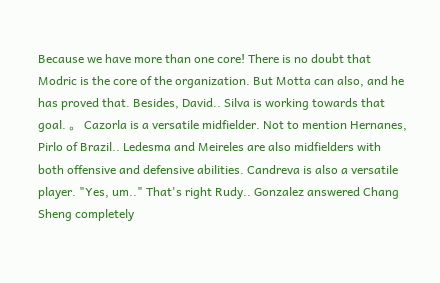Because we have more than one core! There is no doubt that Modric is the core of the organization. But Motta can also, and he has proved that. Besides, David.. Silva is working towards that goal. 。 Cazorla is a versatile midfielder. Not to mention Hernanes, Pirlo of Brazil.. Ledesma and Meireles are also midfielders with both offensive and defensive abilities. Candreva is also a versatile player. "Yes, um.." That's right Rudy.. Gonzalez answered Chang Sheng completely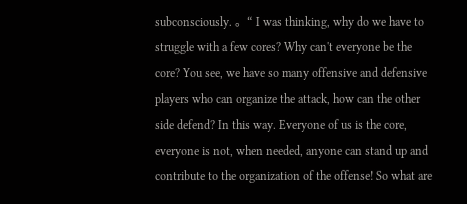subconsciously. 。“ I was thinking, why do we have to struggle with a few cores? Why can't everyone be the core? You see, we have so many offensive and defensive players who can organize the attack, how can the other side defend? In this way. Everyone of us is the core, everyone is not, when needed, anyone can stand up and contribute to the organization of the offense! So what are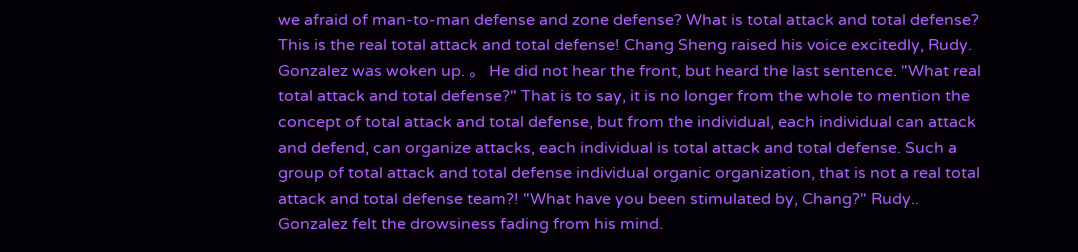we afraid of man-to-man defense and zone defense? What is total attack and total defense? This is the real total attack and total defense! Chang Sheng raised his voice excitedly, Rudy. Gonzalez was woken up. 。 He did not hear the front, but heard the last sentence. "What real total attack and total defense?" That is to say, it is no longer from the whole to mention the concept of total attack and total defense, but from the individual, each individual can attack and defend, can organize attacks, each individual is total attack and total defense. Such a group of total attack and total defense individual organic organization, that is not a real total attack and total defense team?! "What have you been stimulated by, Chang?" Rudy.. Gonzalez felt the drowsiness fading from his mind.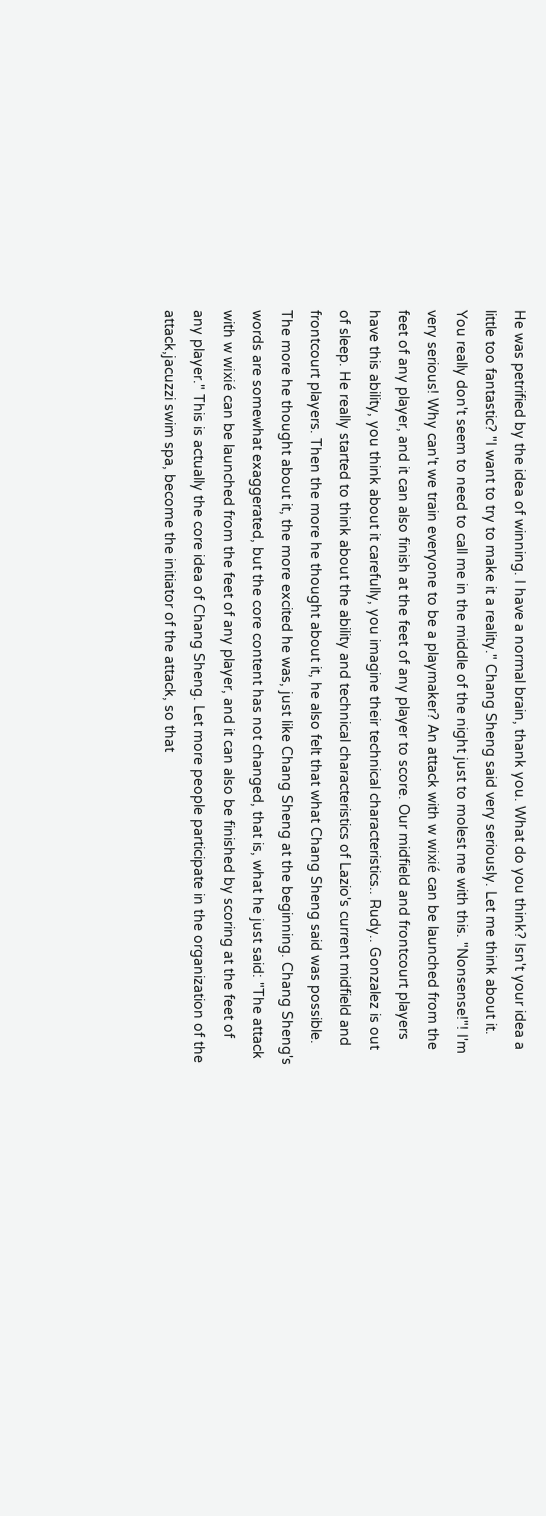He was petrified by the idea of winning. I have a normal brain, thank you. What do you think? Isn't your idea a little too fantastic? "I want to try to make it a reality." Chang Sheng said very seriously. Let me think about it. You really don't seem to need to call me in the middle of the night just to molest me with this. "Nonsense!"! I'm very serious! Why can't we train everyone to be a playmaker? An attack with w wixié can be launched from the feet of any player, and it can also finish at the feet of any player to score. Our midfield and frontcourt players have this ability, you think about it carefully, you imagine their technical characteristics.. Rudy.. Gonzalez is out of sleep. He really started to think about the ability and technical characteristics of Lazio's current midfield and frontcourt players. Then the more he thought about it, he also felt that what Chang Sheng said was possible. The more he thought about it, the more excited he was, just like Chang Sheng at the beginning. Chang Sheng's words are somewhat exaggerated, but the core content has not changed, that is, what he just said: "The attack with w wixié can be launched from the feet of any player, and it can also be finished by scoring at the feet of any player." This is actually the core idea of Chang Sheng. Let more people participate in the organization of the attack,jacuzzi swim spa, become the initiator of the attack, so that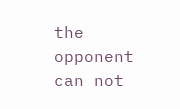the opponent can not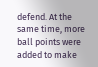defend. At the same time, more ball points were added to make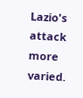Lazio's attack more varied.